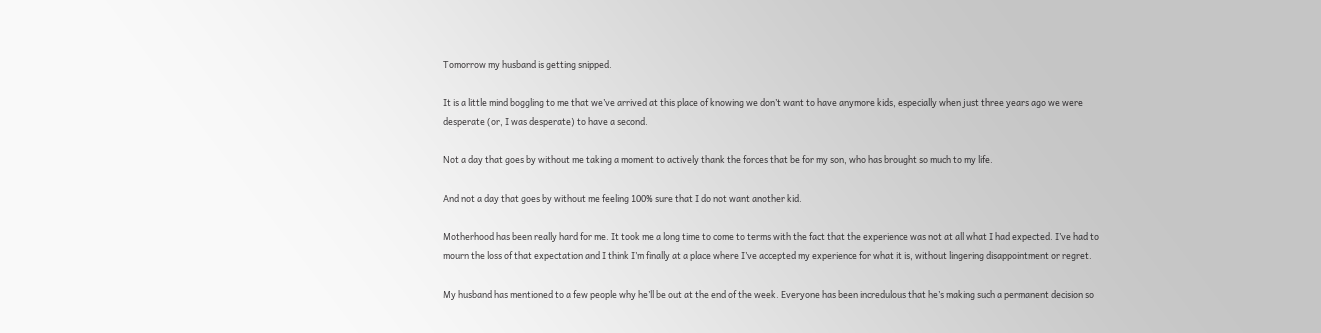Tomorrow my husband is getting snipped.

It is a little mind boggling to me that we’ve arrived at this place of knowing we don’t want to have anymore kids, especially when just three years ago we were desperate (or, I was desperate) to have a second.

Not a day that goes by without me taking a moment to actively thank the forces that be for my son, who has brought so much to my life.

And not a day that goes by without me feeling 100% sure that I do not want another kid.

Motherhood has been really hard for me. It took me a long time to come to terms with the fact that the experience was not at all what I had expected. I’ve had to mourn the loss of that expectation and I think I’m finally at a place where I’ve accepted my experience for what it is, without lingering disappointment or regret.

My husband has mentioned to a few people why he’ll be out at the end of the week. Everyone has been incredulous that he’s making such a permanent decision so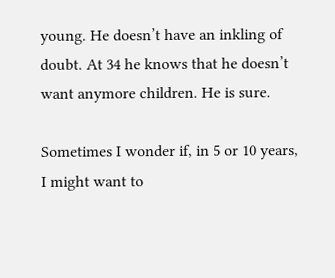young. He doesn’t have an inkling of doubt. At 34 he knows that he doesn’t want anymore children. He is sure.

Sometimes I wonder if, in 5 or 10 years, I might want to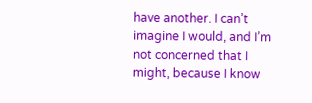have another. I can’t imagine I would, and I’m not concerned that I might, because I know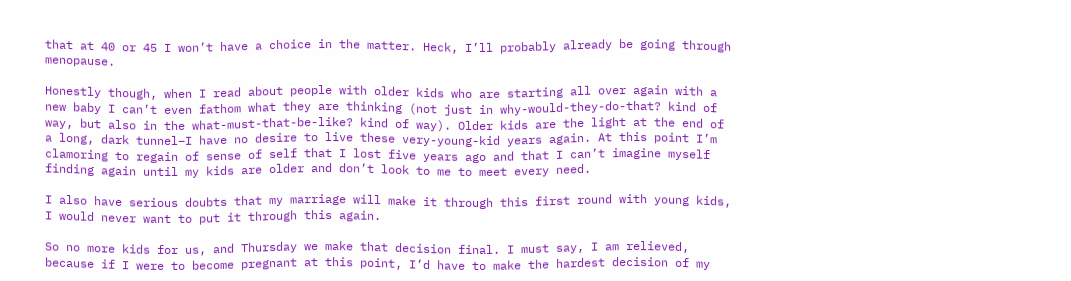that at 40 or 45 I won’t have a choice in the matter. Heck, I’ll probably already be going through menopause.

Honestly though, when I read about people with older kids who are starting all over again with a new baby I can’t even fathom what they are thinking (not just in why-would-they-do-that? kind of way, but also in the what-must-that-be-like? kind of way). Older kids are the light at the end of a long, dark tunnel–I have no desire to live these very-young-kid years again. At this point I’m clamoring to regain of sense of self that I lost five years ago and that I can’t imagine myself finding again until my kids are older and don’t look to me to meet every need.

I also have serious doubts that my marriage will make it through this first round with young kids, I would never want to put it through this again.

So no more kids for us, and Thursday we make that decision final. I must say, I am relieved, because if I were to become pregnant at this point, I’d have to make the hardest decision of my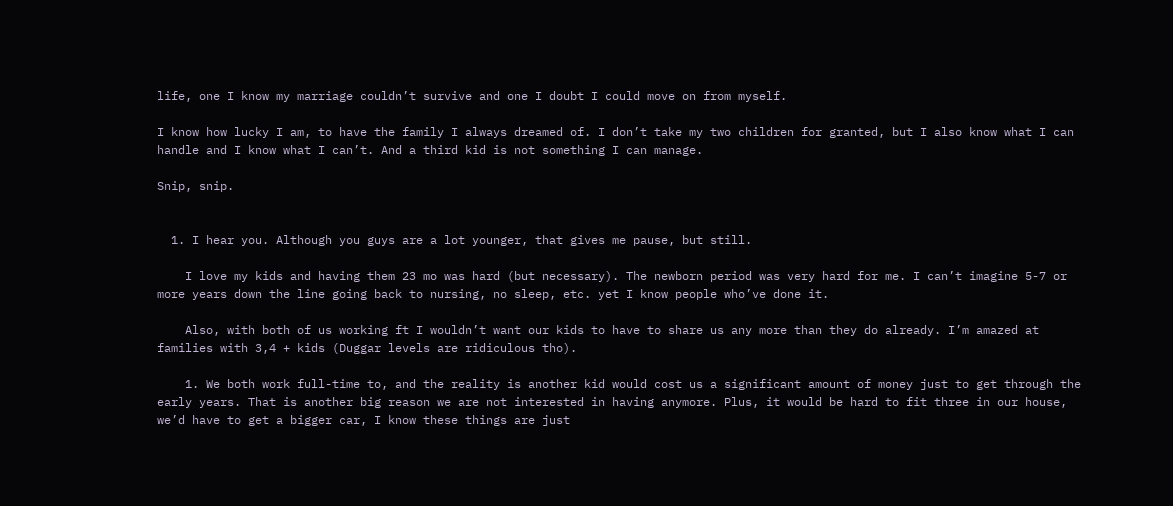life, one I know my marriage couldn’t survive and one I doubt I could move on from myself.

I know how lucky I am, to have the family I always dreamed of. I don’t take my two children for granted, but I also know what I can handle and I know what I can’t. And a third kid is not something I can manage.

Snip, snip.


  1. I hear you. Although you guys are a lot younger, that gives me pause, but still.

    I love my kids and having them 23 mo was hard (but necessary). The newborn period was very hard for me. I can’t imagine 5-7 or more years down the line going back to nursing, no sleep, etc. yet I know people who’ve done it.

    Also, with both of us working ft I wouldn’t want our kids to have to share us any more than they do already. I’m amazed at families with 3,4 + kids (Duggar levels are ridiculous tho).

    1. We both work full-time to, and the reality is another kid would cost us a significant amount of money just to get through the early years. That is another big reason we are not interested in having anymore. Plus, it would be hard to fit three in our house, we’d have to get a bigger car, I know these things are just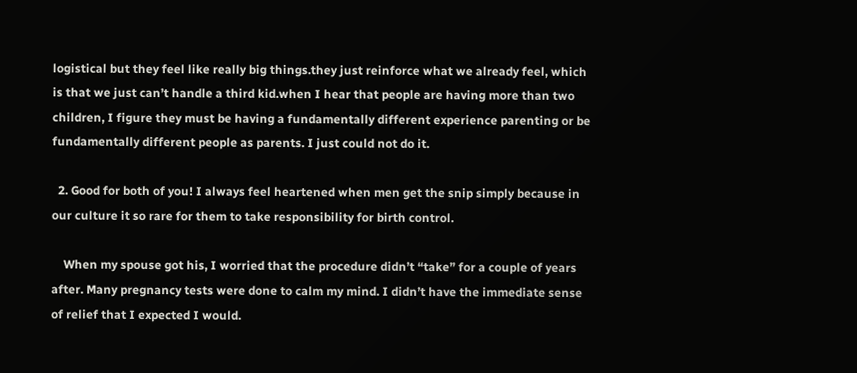logistical but they feel like really big things.they just reinforce what we already feel, which is that we just can’t handle a third kid.when I hear that people are having more than two children, I figure they must be having a fundamentally different experience parenting or be fundamentally different people as parents. I just could not do it.

  2. Good for both of you! I always feel heartened when men get the snip simply because in our culture it so rare for them to take responsibility for birth control.

    When my spouse got his, I worried that the procedure didn’t “take” for a couple of years after. Many pregnancy tests were done to calm my mind. I didn’t have the immediate sense of relief that I expected I would.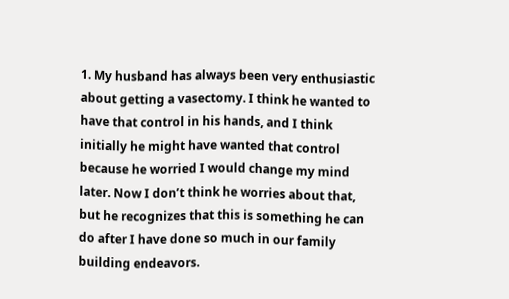1. My husband has always been very enthusiastic about getting a vasectomy. I think he wanted to have that control in his hands, and I think initially he might have wanted that control because he worried I would change my mind later. Now I don’t think he worries about that, but he recognizes that this is something he can do after I have done so much in our family building endeavors.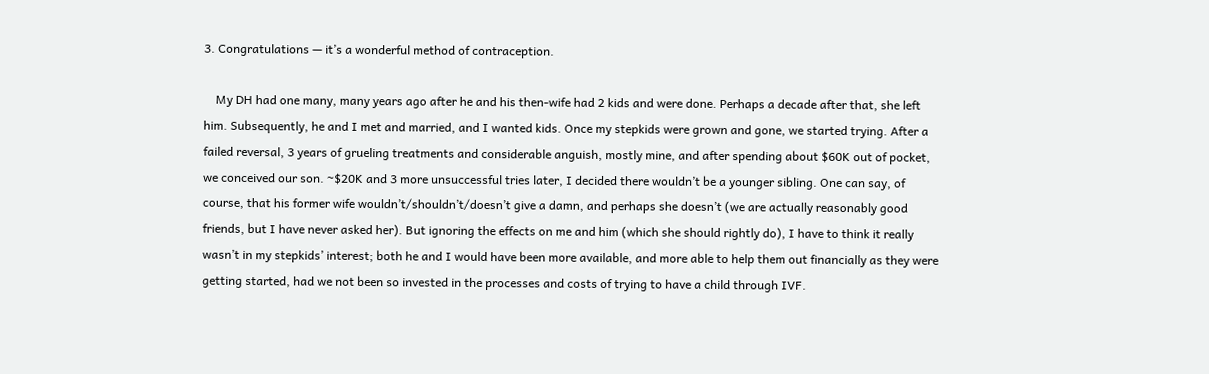3. Congratulations — it’s a wonderful method of contraception.

    My DH had one many, many years ago after he and his then-wife had 2 kids and were done. Perhaps a decade after that, she left him. Subsequently, he and I met and married, and I wanted kids. Once my stepkids were grown and gone, we started trying. After a failed reversal, 3 years of grueling treatments and considerable anguish, mostly mine, and after spending about $60K out of pocket, we conceived our son. ~$20K and 3 more unsuccessful tries later, I decided there wouldn’t be a younger sibling. One can say, of course, that his former wife wouldn’t/shouldn’t/doesn’t give a damn, and perhaps she doesn’t (we are actually reasonably good friends, but I have never asked her). But ignoring the effects on me and him (which she should rightly do), I have to think it really wasn’t in my stepkids’ interest; both he and I would have been more available, and more able to help them out financially as they were getting started, had we not been so invested in the processes and costs of trying to have a child through IVF.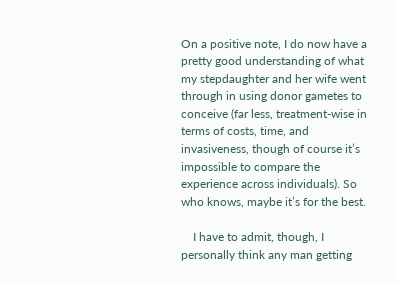On a positive note, I do now have a pretty good understanding of what my stepdaughter and her wife went through in using donor gametes to conceive (far less, treatment-wise in terms of costs, time, and invasiveness, though of course it’s impossible to compare the experience across individuals). So who knows, maybe it’s for the best.

    I have to admit, though, I personally think any man getting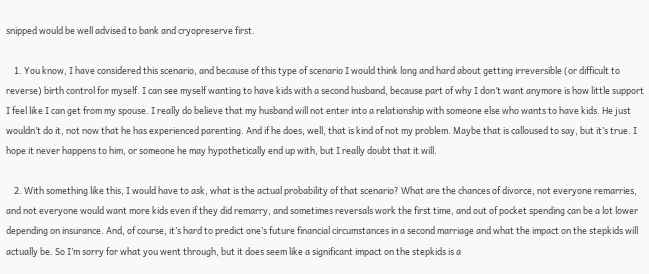snipped would be well advised to bank and cryopreserve first.

    1. You know, I have considered this scenario, and because of this type of scenario I would think long and hard about getting irreversible (or difficult to reverse) birth control for myself. I can see myself wanting to have kids with a second husband, because part of why I don’t want anymore is how little support I feel like I can get from my spouse. I really do believe that my husband will not enter into a relationship with someone else who wants to have kids. He just wouldn’t do it, not now that he has experienced parenting. And if he does, well, that is kind of not my problem. Maybe that is calloused to say, but it’s true. I hope it never happens to him, or someone he may hypothetically end up with, but I really doubt that it will.

    2. With something like this, I would have to ask, what is the actual probability of that scenario? What are the chances of divorce, not everyone remarries, and not everyone would want more kids even if they did remarry, and sometimes reversals work the first time, and out of pocket spending can be a lot lower depending on insurance. And, of course, it’s hard to predict one’s future financial circumstances in a second marriage and what the impact on the stepkids will actually be. So I’m sorry for what you went through, but it does seem like a significant impact on the stepkids is a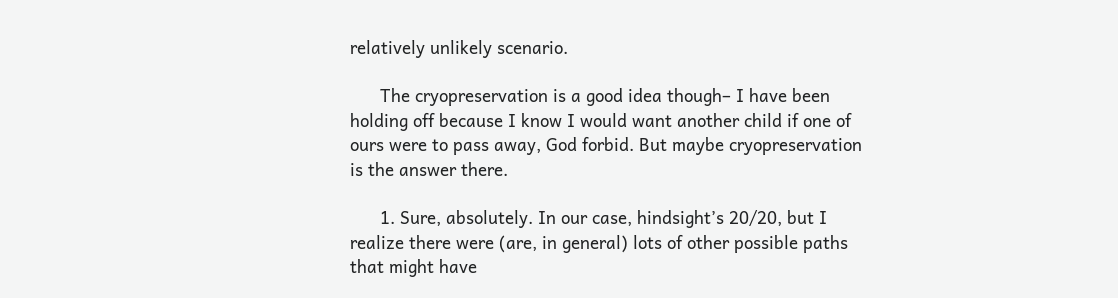relatively unlikely scenario.

      The cryopreservation is a good idea though– I have been holding off because I know I would want another child if one of ours were to pass away, God forbid. But maybe cryopreservation is the answer there.

      1. Sure, absolutely. In our case, hindsight’s 20/20, but I realize there were (are, in general) lots of other possible paths that might have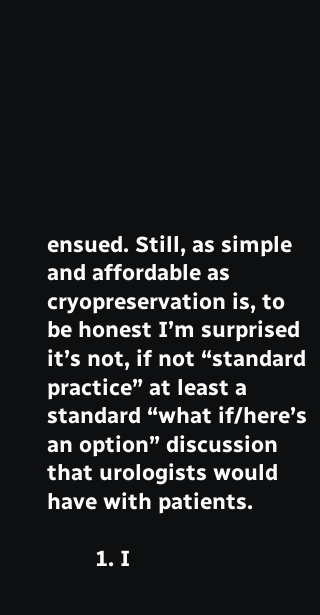ensued. Still, as simple and affordable as cryopreservation is, to be honest I’m surprised it’s not, if not “standard practice” at least a standard “what if/here’s an option” discussion that urologists would have with patients.

        1. I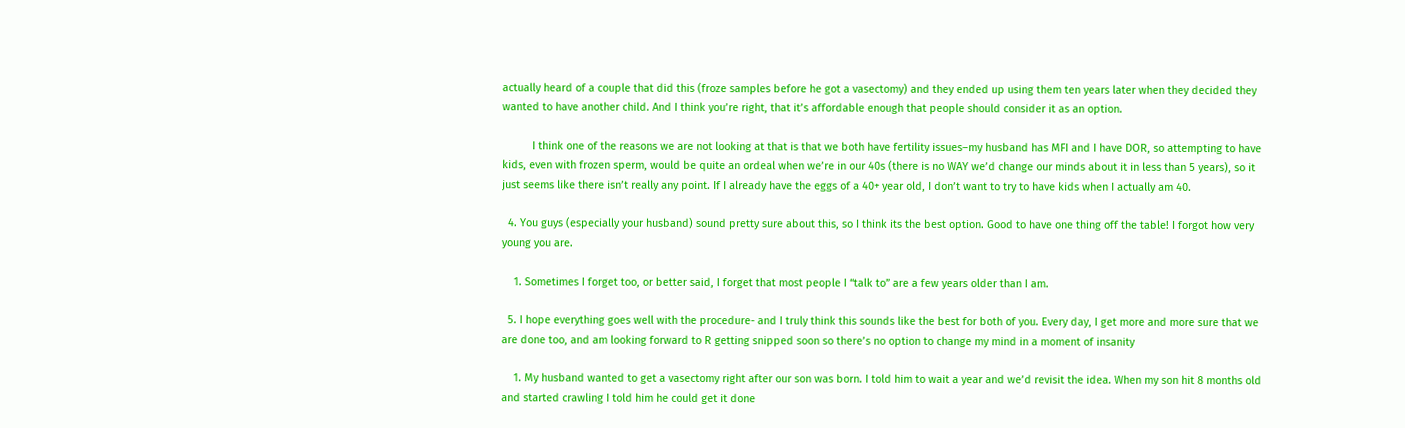actually heard of a couple that did this (froze samples before he got a vasectomy) and they ended up using them ten years later when they decided they wanted to have another child. And I think you’re right, that it’s affordable enough that people should consider it as an option.

          I think one of the reasons we are not looking at that is that we both have fertility issues–my husband has MFI and I have DOR, so attempting to have kids, even with frozen sperm, would be quite an ordeal when we’re in our 40s (there is no WAY we’d change our minds about it in less than 5 years), so it just seems like there isn’t really any point. If I already have the eggs of a 40+ year old, I don’t want to try to have kids when I actually am 40.

  4. You guys (especially your husband) sound pretty sure about this, so I think its the best option. Good to have one thing off the table! I forgot how very young you are.

    1. Sometimes I forget too, or better said, I forget that most people I “talk to” are a few years older than I am.

  5. I hope everything goes well with the procedure- and I truly think this sounds like the best for both of you. Every day, I get more and more sure that we are done too, and am looking forward to R getting snipped soon so there’s no option to change my mind in a moment of insanity

    1. My husband wanted to get a vasectomy right after our son was born. I told him to wait a year and we’d revisit the idea. When my son hit 8 months old and started crawling I told him he could get it done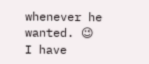whenever he wanted. 😉 I have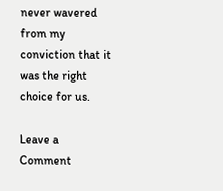never wavered from my conviction that it was the right choice for us.

Leave a Comment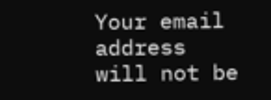Your email address will not be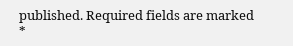published. Required fields are marked *